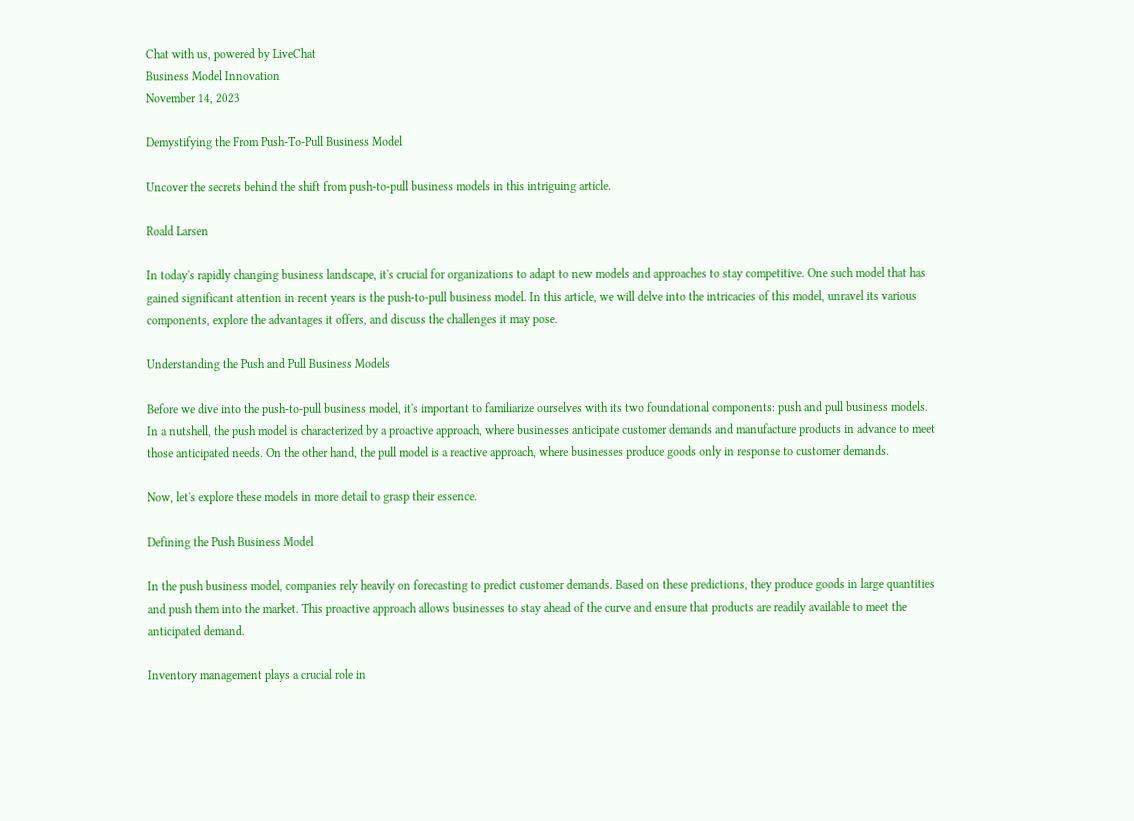Chat with us, powered by LiveChat
Business Model Innovation
November 14, 2023

Demystifying the From Push-To-Pull Business Model

Uncover the secrets behind the shift from push-to-pull business models in this intriguing article.

Roald Larsen

In today's rapidly changing business landscape, it's crucial for organizations to adapt to new models and approaches to stay competitive. One such model that has gained significant attention in recent years is the push-to-pull business model. In this article, we will delve into the intricacies of this model, unravel its various components, explore the advantages it offers, and discuss the challenges it may pose.

Understanding the Push and Pull Business Models

Before we dive into the push-to-pull business model, it's important to familiarize ourselves with its two foundational components: push and pull business models. In a nutshell, the push model is characterized by a proactive approach, where businesses anticipate customer demands and manufacture products in advance to meet those anticipated needs. On the other hand, the pull model is a reactive approach, where businesses produce goods only in response to customer demands.

Now, let's explore these models in more detail to grasp their essence.

Defining the Push Business Model

In the push business model, companies rely heavily on forecasting to predict customer demands. Based on these predictions, they produce goods in large quantities and push them into the market. This proactive approach allows businesses to stay ahead of the curve and ensure that products are readily available to meet the anticipated demand.

Inventory management plays a crucial role in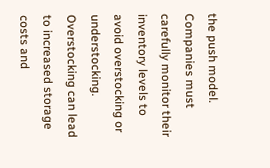the push model. Companies must carefully monitor their inventory levels to avoid overstocking or understocking. Overstocking can lead to increased storage costs and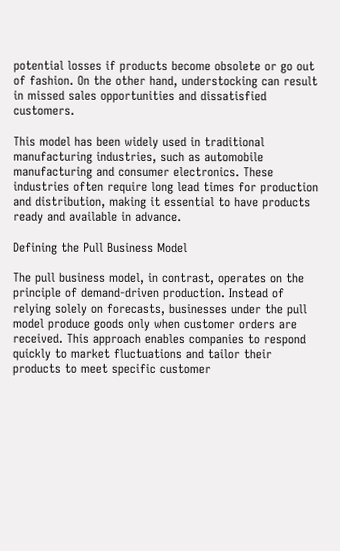potential losses if products become obsolete or go out of fashion. On the other hand, understocking can result in missed sales opportunities and dissatisfied customers.

This model has been widely used in traditional manufacturing industries, such as automobile manufacturing and consumer electronics. These industries often require long lead times for production and distribution, making it essential to have products ready and available in advance.

Defining the Pull Business Model

The pull business model, in contrast, operates on the principle of demand-driven production. Instead of relying solely on forecasts, businesses under the pull model produce goods only when customer orders are received. This approach enables companies to respond quickly to market fluctuations and tailor their products to meet specific customer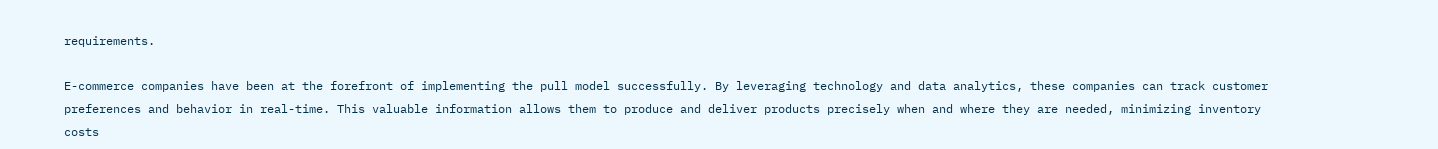requirements.

E-commerce companies have been at the forefront of implementing the pull model successfully. By leveraging technology and data analytics, these companies can track customer preferences and behavior in real-time. This valuable information allows them to produce and deliver products precisely when and where they are needed, minimizing inventory costs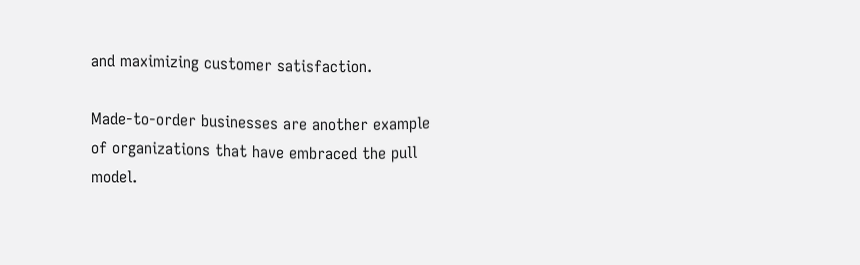and maximizing customer satisfaction.

Made-to-order businesses are another example of organizations that have embraced the pull model.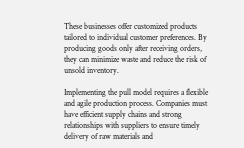These businesses offer customized products tailored to individual customer preferences. By producing goods only after receiving orders, they can minimize waste and reduce the risk of unsold inventory.

Implementing the pull model requires a flexible and agile production process. Companies must have efficient supply chains and strong relationships with suppliers to ensure timely delivery of raw materials and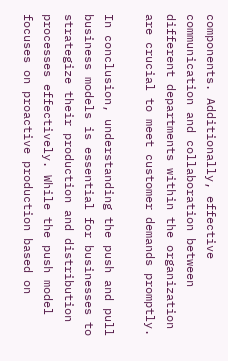components. Additionally, effective communication and collaboration between different departments within the organization are crucial to meet customer demands promptly.

In conclusion, understanding the push and pull business models is essential for businesses to strategize their production and distribution processes effectively. While the push model focuses on proactive production based on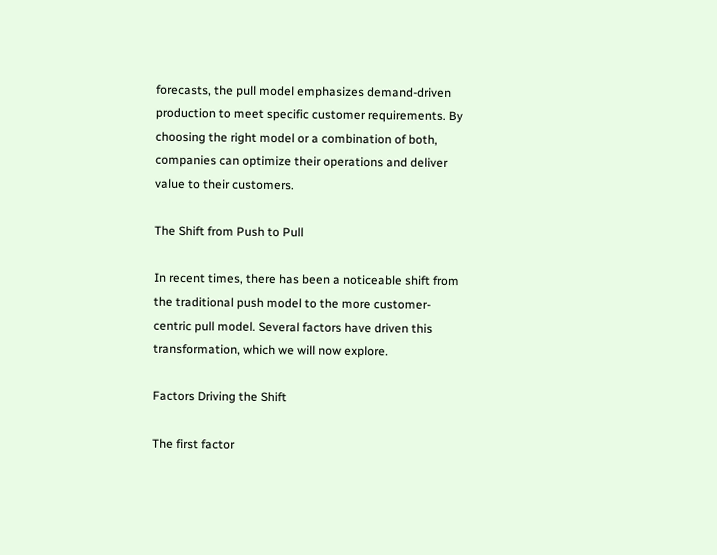forecasts, the pull model emphasizes demand-driven production to meet specific customer requirements. By choosing the right model or a combination of both, companies can optimize their operations and deliver value to their customers.

The Shift from Push to Pull

In recent times, there has been a noticeable shift from the traditional push model to the more customer-centric pull model. Several factors have driven this transformation, which we will now explore.

Factors Driving the Shift

The first factor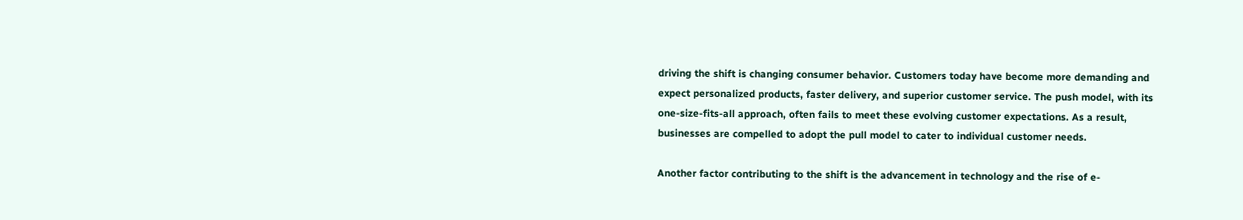driving the shift is changing consumer behavior. Customers today have become more demanding and expect personalized products, faster delivery, and superior customer service. The push model, with its one-size-fits-all approach, often fails to meet these evolving customer expectations. As a result, businesses are compelled to adopt the pull model to cater to individual customer needs.

Another factor contributing to the shift is the advancement in technology and the rise of e-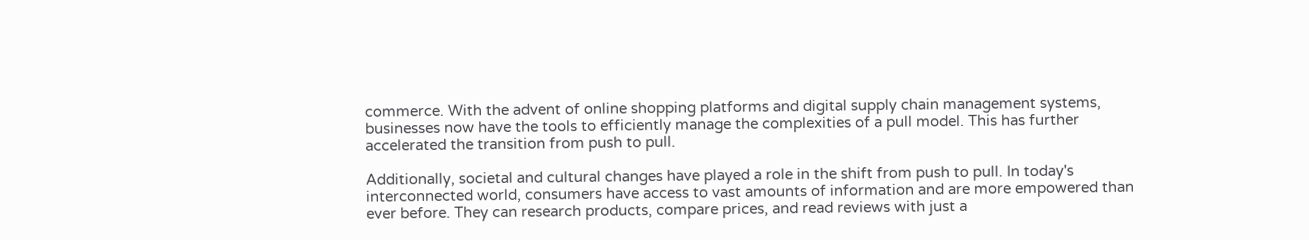commerce. With the advent of online shopping platforms and digital supply chain management systems, businesses now have the tools to efficiently manage the complexities of a pull model. This has further accelerated the transition from push to pull.

Additionally, societal and cultural changes have played a role in the shift from push to pull. In today's interconnected world, consumers have access to vast amounts of information and are more empowered than ever before. They can research products, compare prices, and read reviews with just a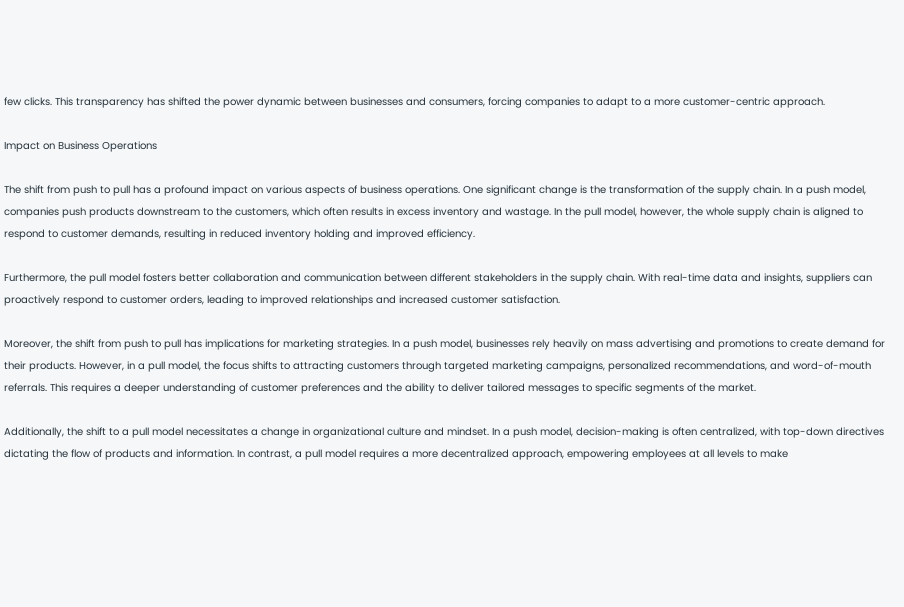few clicks. This transparency has shifted the power dynamic between businesses and consumers, forcing companies to adapt to a more customer-centric approach.

Impact on Business Operations

The shift from push to pull has a profound impact on various aspects of business operations. One significant change is the transformation of the supply chain. In a push model, companies push products downstream to the customers, which often results in excess inventory and wastage. In the pull model, however, the whole supply chain is aligned to respond to customer demands, resulting in reduced inventory holding and improved efficiency.

Furthermore, the pull model fosters better collaboration and communication between different stakeholders in the supply chain. With real-time data and insights, suppliers can proactively respond to customer orders, leading to improved relationships and increased customer satisfaction.

Moreover, the shift from push to pull has implications for marketing strategies. In a push model, businesses rely heavily on mass advertising and promotions to create demand for their products. However, in a pull model, the focus shifts to attracting customers through targeted marketing campaigns, personalized recommendations, and word-of-mouth referrals. This requires a deeper understanding of customer preferences and the ability to deliver tailored messages to specific segments of the market.

Additionally, the shift to a pull model necessitates a change in organizational culture and mindset. In a push model, decision-making is often centralized, with top-down directives dictating the flow of products and information. In contrast, a pull model requires a more decentralized approach, empowering employees at all levels to make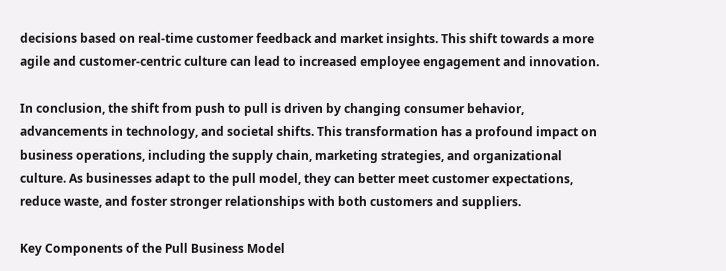decisions based on real-time customer feedback and market insights. This shift towards a more agile and customer-centric culture can lead to increased employee engagement and innovation.

In conclusion, the shift from push to pull is driven by changing consumer behavior, advancements in technology, and societal shifts. This transformation has a profound impact on business operations, including the supply chain, marketing strategies, and organizational culture. As businesses adapt to the pull model, they can better meet customer expectations, reduce waste, and foster stronger relationships with both customers and suppliers.

Key Components of the Pull Business Model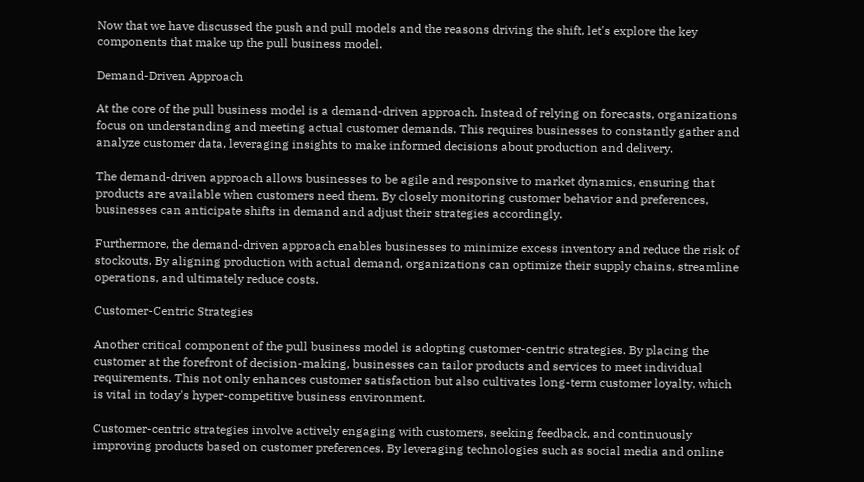Now that we have discussed the push and pull models and the reasons driving the shift, let's explore the key components that make up the pull business model.

Demand-Driven Approach

At the core of the pull business model is a demand-driven approach. Instead of relying on forecasts, organizations focus on understanding and meeting actual customer demands. This requires businesses to constantly gather and analyze customer data, leveraging insights to make informed decisions about production and delivery.

The demand-driven approach allows businesses to be agile and responsive to market dynamics, ensuring that products are available when customers need them. By closely monitoring customer behavior and preferences, businesses can anticipate shifts in demand and adjust their strategies accordingly.

Furthermore, the demand-driven approach enables businesses to minimize excess inventory and reduce the risk of stockouts. By aligning production with actual demand, organizations can optimize their supply chains, streamline operations, and ultimately reduce costs.

Customer-Centric Strategies

Another critical component of the pull business model is adopting customer-centric strategies. By placing the customer at the forefront of decision-making, businesses can tailor products and services to meet individual requirements. This not only enhances customer satisfaction but also cultivates long-term customer loyalty, which is vital in today's hyper-competitive business environment.

Customer-centric strategies involve actively engaging with customers, seeking feedback, and continuously improving products based on customer preferences. By leveraging technologies such as social media and online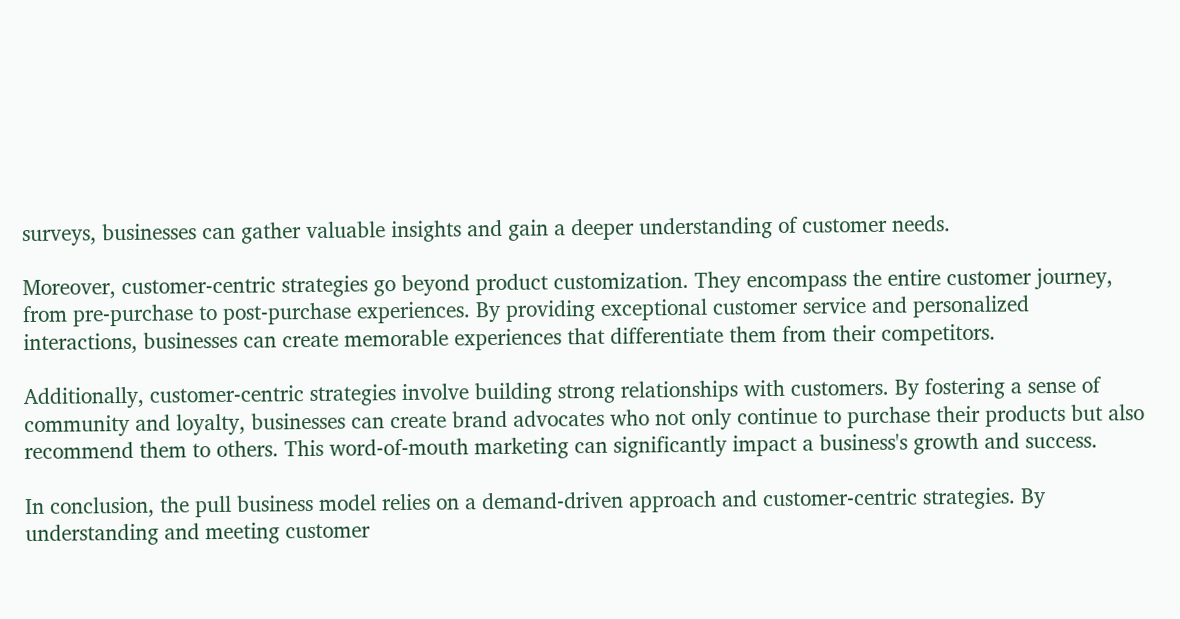surveys, businesses can gather valuable insights and gain a deeper understanding of customer needs.

Moreover, customer-centric strategies go beyond product customization. They encompass the entire customer journey, from pre-purchase to post-purchase experiences. By providing exceptional customer service and personalized interactions, businesses can create memorable experiences that differentiate them from their competitors.

Additionally, customer-centric strategies involve building strong relationships with customers. By fostering a sense of community and loyalty, businesses can create brand advocates who not only continue to purchase their products but also recommend them to others. This word-of-mouth marketing can significantly impact a business's growth and success.

In conclusion, the pull business model relies on a demand-driven approach and customer-centric strategies. By understanding and meeting customer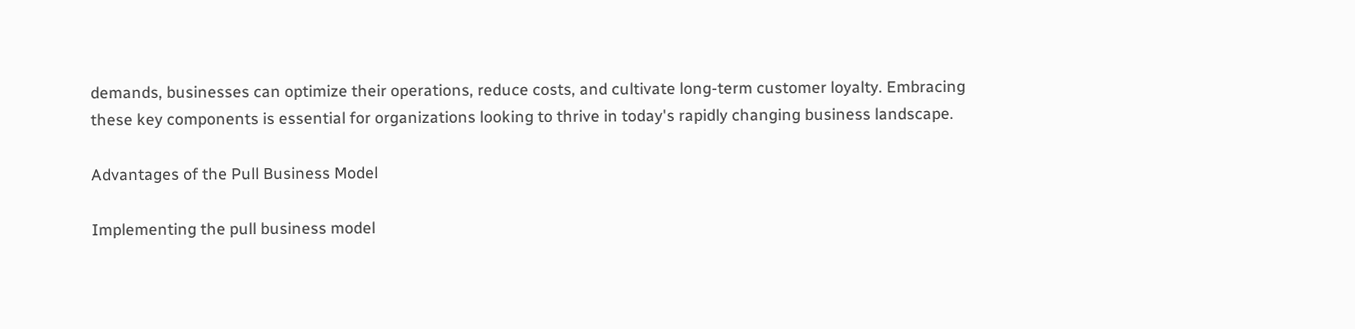demands, businesses can optimize their operations, reduce costs, and cultivate long-term customer loyalty. Embracing these key components is essential for organizations looking to thrive in today's rapidly changing business landscape.

Advantages of the Pull Business Model

Implementing the pull business model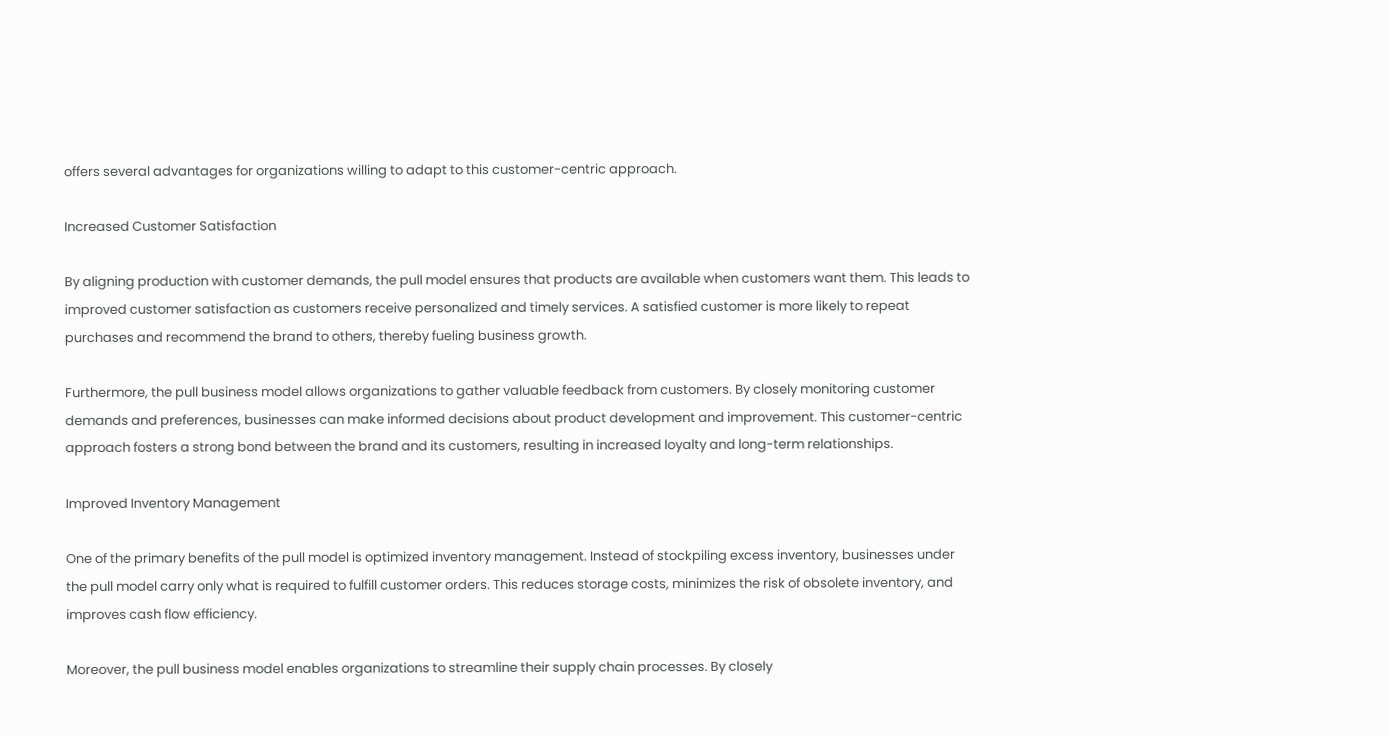offers several advantages for organizations willing to adapt to this customer-centric approach.

Increased Customer Satisfaction

By aligning production with customer demands, the pull model ensures that products are available when customers want them. This leads to improved customer satisfaction as customers receive personalized and timely services. A satisfied customer is more likely to repeat purchases and recommend the brand to others, thereby fueling business growth.

Furthermore, the pull business model allows organizations to gather valuable feedback from customers. By closely monitoring customer demands and preferences, businesses can make informed decisions about product development and improvement. This customer-centric approach fosters a strong bond between the brand and its customers, resulting in increased loyalty and long-term relationships.

Improved Inventory Management

One of the primary benefits of the pull model is optimized inventory management. Instead of stockpiling excess inventory, businesses under the pull model carry only what is required to fulfill customer orders. This reduces storage costs, minimizes the risk of obsolete inventory, and improves cash flow efficiency.

Moreover, the pull business model enables organizations to streamline their supply chain processes. By closely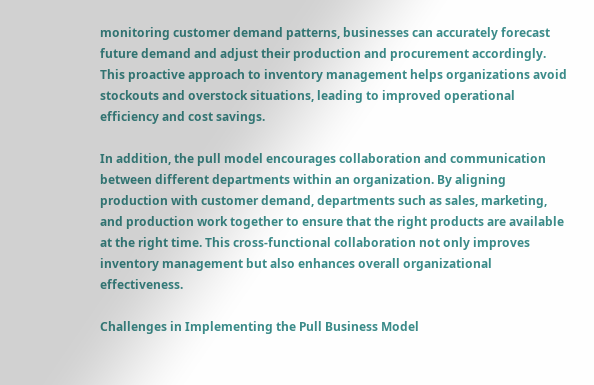monitoring customer demand patterns, businesses can accurately forecast future demand and adjust their production and procurement accordingly. This proactive approach to inventory management helps organizations avoid stockouts and overstock situations, leading to improved operational efficiency and cost savings.

In addition, the pull model encourages collaboration and communication between different departments within an organization. By aligning production with customer demand, departments such as sales, marketing, and production work together to ensure that the right products are available at the right time. This cross-functional collaboration not only improves inventory management but also enhances overall organizational effectiveness.

Challenges in Implementing the Pull Business Model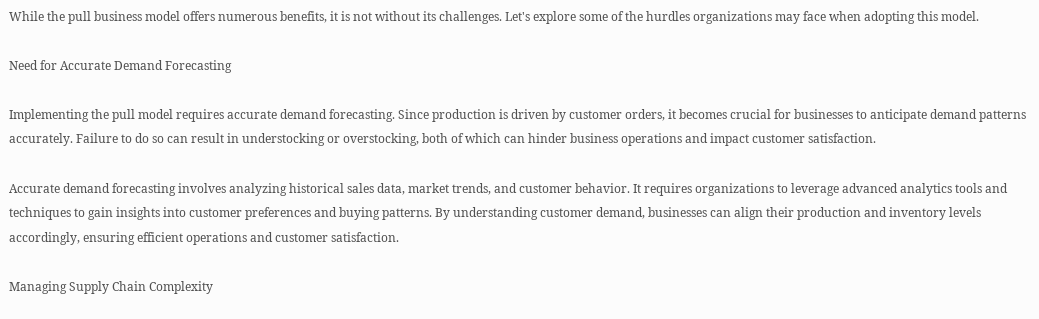While the pull business model offers numerous benefits, it is not without its challenges. Let's explore some of the hurdles organizations may face when adopting this model.

Need for Accurate Demand Forecasting

Implementing the pull model requires accurate demand forecasting. Since production is driven by customer orders, it becomes crucial for businesses to anticipate demand patterns accurately. Failure to do so can result in understocking or overstocking, both of which can hinder business operations and impact customer satisfaction.

Accurate demand forecasting involves analyzing historical sales data, market trends, and customer behavior. It requires organizations to leverage advanced analytics tools and techniques to gain insights into customer preferences and buying patterns. By understanding customer demand, businesses can align their production and inventory levels accordingly, ensuring efficient operations and customer satisfaction.

Managing Supply Chain Complexity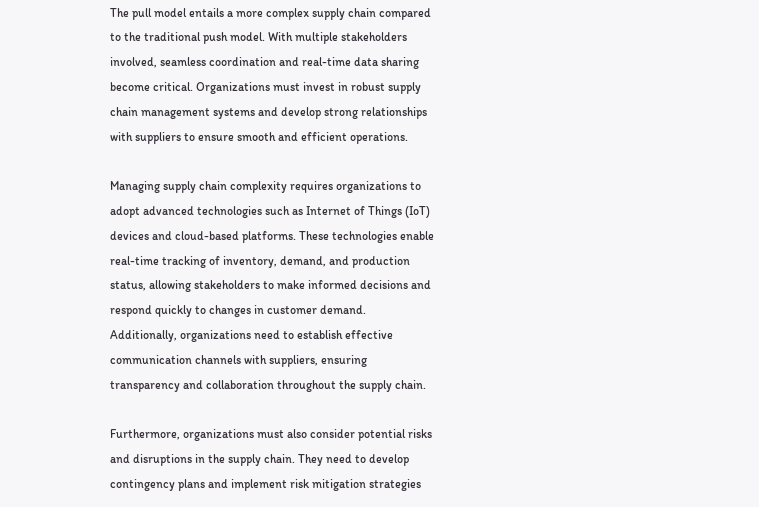The pull model entails a more complex supply chain compared to the traditional push model. With multiple stakeholders involved, seamless coordination and real-time data sharing become critical. Organizations must invest in robust supply chain management systems and develop strong relationships with suppliers to ensure smooth and efficient operations.

Managing supply chain complexity requires organizations to adopt advanced technologies such as Internet of Things (IoT) devices and cloud-based platforms. These technologies enable real-time tracking of inventory, demand, and production status, allowing stakeholders to make informed decisions and respond quickly to changes in customer demand. Additionally, organizations need to establish effective communication channels with suppliers, ensuring transparency and collaboration throughout the supply chain.

Furthermore, organizations must also consider potential risks and disruptions in the supply chain. They need to develop contingency plans and implement risk mitigation strategies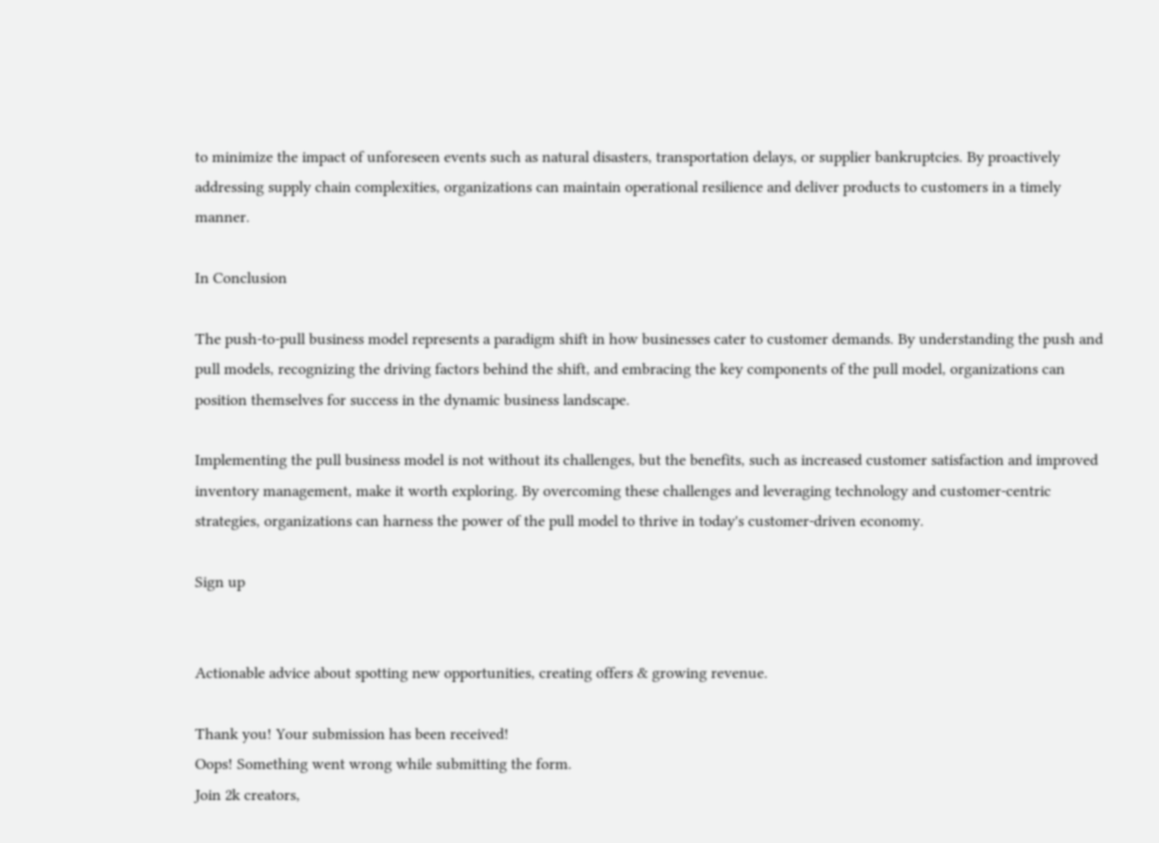to minimize the impact of unforeseen events such as natural disasters, transportation delays, or supplier bankruptcies. By proactively addressing supply chain complexities, organizations can maintain operational resilience and deliver products to customers in a timely manner.

In Conclusion

The push-to-pull business model represents a paradigm shift in how businesses cater to customer demands. By understanding the push and pull models, recognizing the driving factors behind the shift, and embracing the key components of the pull model, organizations can position themselves for success in the dynamic business landscape.

Implementing the pull business model is not without its challenges, but the benefits, such as increased customer satisfaction and improved inventory management, make it worth exploring. By overcoming these challenges and leveraging technology and customer-centric strategies, organizations can harness the power of the pull model to thrive in today's customer-driven economy.

Sign up


Actionable advice about spotting new opportunities, creating offers & growing revenue.

Thank you! Your submission has been received!
Oops! Something went wrong while submitting the form.
Join 2k creators,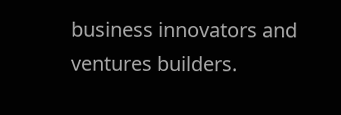business innovators and ventures builders.